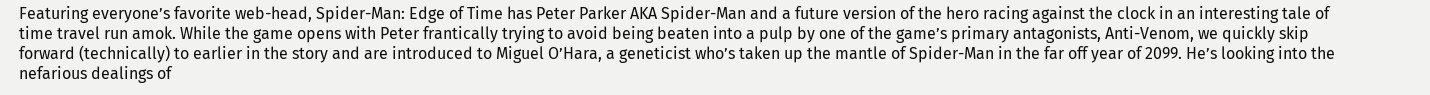Featuring everyone’s favorite web-head, Spider-Man: Edge of Time has Peter Parker AKA Spider-Man and a future version of the hero racing against the clock in an interesting tale of time travel run amok. While the game opens with Peter frantically trying to avoid being beaten into a pulp by one of the game’s primary antagonists, Anti-Venom, we quickly skip forward (technically) to earlier in the story and are introduced to Miguel O’Hara, a geneticist who’s taken up the mantle of Spider-Man in the far off year of 2099. He’s looking into the nefarious dealings of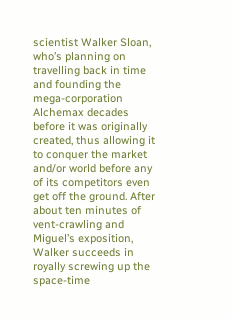scientist Walker Sloan, who’s planning on travelling back in time and founding the mega-corporation Alchemax decades before it was originally created, thus allowing it to conquer the market and/or world before any of its competitors even get off the ground. After about ten minutes of vent-crawling and Miguel’s exposition, Walker succeeds in royally screwing up the space-time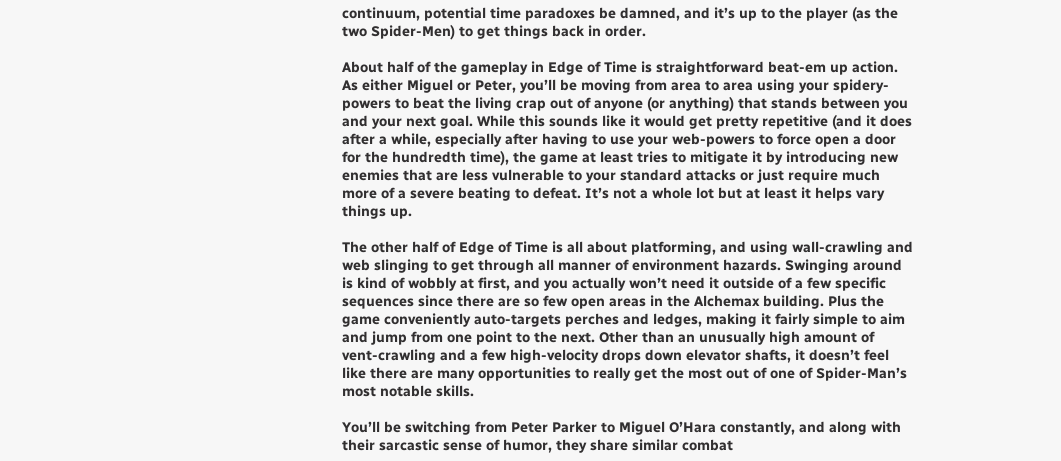continuum, potential time paradoxes be damned, and it’s up to the player (as the two Spider-Men) to get things back in order.

About half of the gameplay in Edge of Time is straightforward beat-em up action. As either Miguel or Peter, you’ll be moving from area to area using your spidery-powers to beat the living crap out of anyone (or anything) that stands between you and your next goal. While this sounds like it would get pretty repetitive (and it does after a while, especially after having to use your web-powers to force open a door for the hundredth time), the game at least tries to mitigate it by introducing new enemies that are less vulnerable to your standard attacks or just require much more of a severe beating to defeat. It’s not a whole lot but at least it helps vary things up.

The other half of Edge of Time is all about platforming, and using wall-crawling and web slinging to get through all manner of environment hazards. Swinging around is kind of wobbly at first, and you actually won’t need it outside of a few specific sequences since there are so few open areas in the Alchemax building. Plus the game conveniently auto-targets perches and ledges, making it fairly simple to aim and jump from one point to the next. Other than an unusually high amount of vent-crawling and a few high-velocity drops down elevator shafts, it doesn’t feel like there are many opportunities to really get the most out of one of Spider-Man’s most notable skills.

You’ll be switching from Peter Parker to Miguel O’Hara constantly, and along with their sarcastic sense of humor, they share similar combat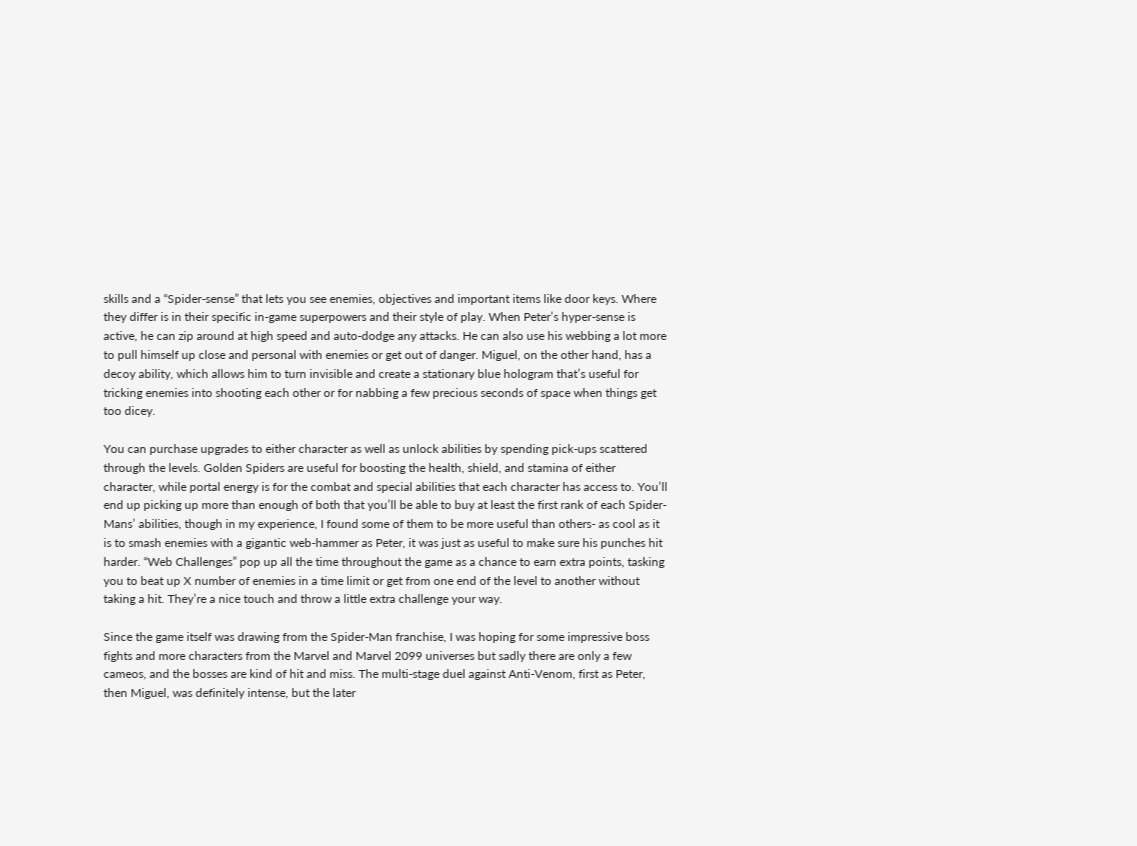skills and a “Spider-sense” that lets you see enemies, objectives and important items like door keys. Where they differ is in their specific in-game superpowers and their style of play. When Peter’s hyper-sense is active, he can zip around at high speed and auto-dodge any attacks. He can also use his webbing a lot more to pull himself up close and personal with enemies or get out of danger. Miguel, on the other hand, has a decoy ability, which allows him to turn invisible and create a stationary blue hologram that’s useful for tricking enemies into shooting each other or for nabbing a few precious seconds of space when things get too dicey.

You can purchase upgrades to either character as well as unlock abilities by spending pick-ups scattered through the levels. Golden Spiders are useful for boosting the health, shield, and stamina of either character, while portal energy is for the combat and special abilities that each character has access to. You’ll end up picking up more than enough of both that you’ll be able to buy at least the first rank of each Spider-Mans’ abilities, though in my experience, I found some of them to be more useful than others- as cool as it is to smash enemies with a gigantic web-hammer as Peter, it was just as useful to make sure his punches hit harder. “Web Challenges” pop up all the time throughout the game as a chance to earn extra points, tasking you to beat up X number of enemies in a time limit or get from one end of the level to another without taking a hit. They’re a nice touch and throw a little extra challenge your way.

Since the game itself was drawing from the Spider-Man franchise, I was hoping for some impressive boss fights and more characters from the Marvel and Marvel 2099 universes but sadly there are only a few cameos, and the bosses are kind of hit and miss. The multi-stage duel against Anti-Venom, first as Peter, then Miguel, was definitely intense, but the later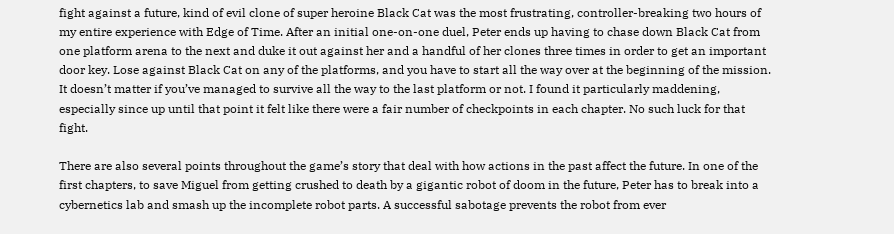fight against a future, kind of evil clone of super heroine Black Cat was the most frustrating, controller-breaking two hours of my entire experience with Edge of Time. After an initial one-on-one duel, Peter ends up having to chase down Black Cat from one platform arena to the next and duke it out against her and a handful of her clones three times in order to get an important door key. Lose against Black Cat on any of the platforms, and you have to start all the way over at the beginning of the mission. It doesn’t matter if you’ve managed to survive all the way to the last platform or not. I found it particularly maddening, especially since up until that point it felt like there were a fair number of checkpoints in each chapter. No such luck for that fight.

There are also several points throughout the game’s story that deal with how actions in the past affect the future. In one of the first chapters, to save Miguel from getting crushed to death by a gigantic robot of doom in the future, Peter has to break into a cybernetics lab and smash up the incomplete robot parts. A successful sabotage prevents the robot from ever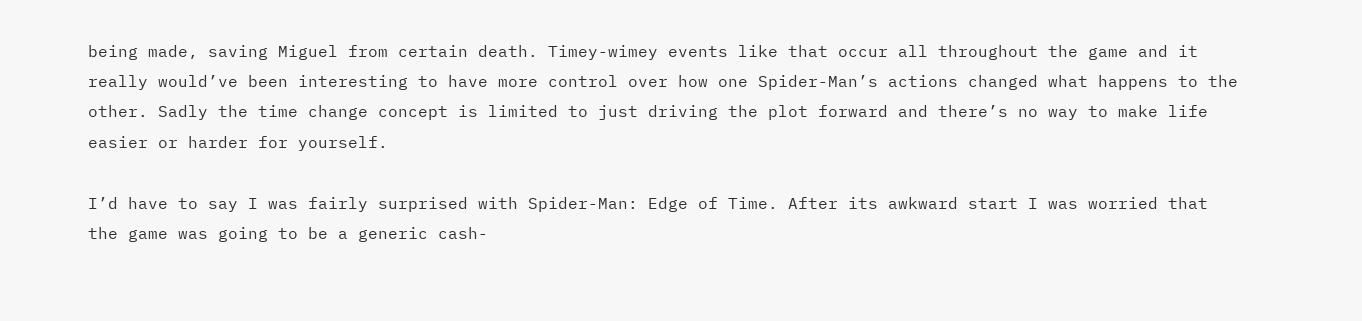being made, saving Miguel from certain death. Timey-wimey events like that occur all throughout the game and it really would’ve been interesting to have more control over how one Spider-Man’s actions changed what happens to the other. Sadly the time change concept is limited to just driving the plot forward and there’s no way to make life easier or harder for yourself.

I’d have to say I was fairly surprised with Spider-Man: Edge of Time. After its awkward start I was worried that the game was going to be a generic cash-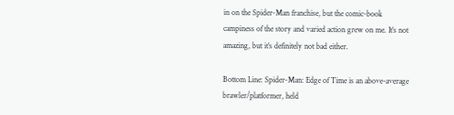in on the Spider-Man franchise, but the comic-book campiness of the story and varied action grew on me. It’s not amazing, but it’s definitely not bad either.

Bottom Line: Spider-Man: Edge of Time is an above-average brawler/platformer, held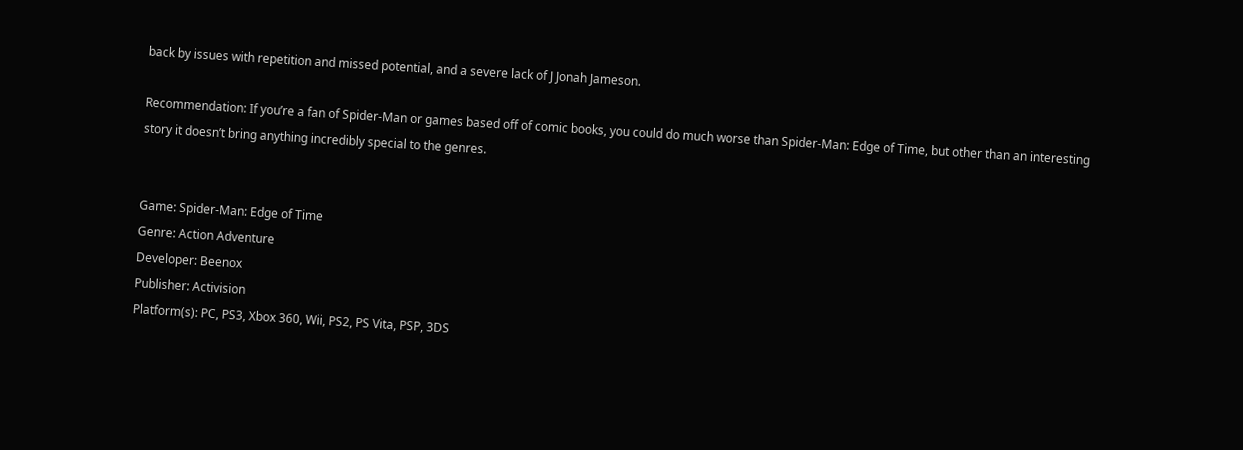back by issues with repetition and missed potential, and a severe lack of J Jonah Jameson.

Recommendation: If you’re a fan of Spider-Man or games based off of comic books, you could do much worse than Spider-Man: Edge of Time, but other than an interesting story it doesn’t bring anything incredibly special to the genres.


Game: Spider-Man: Edge of Time
Genre: Action Adventure
Developer: Beenox
Publisher: Activision
Platform(s): PC, PS3, Xbox 360, Wii, PS2, PS Vita, PSP, 3DS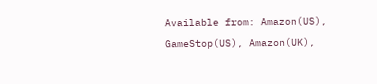Available from: Amazon(US), GameStop(US), Amazon(UK),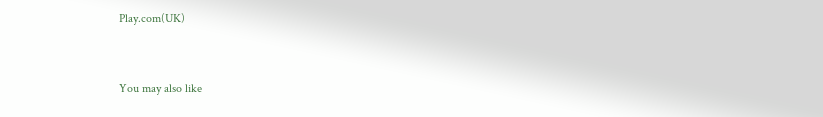Play.com(UK)


You may also like